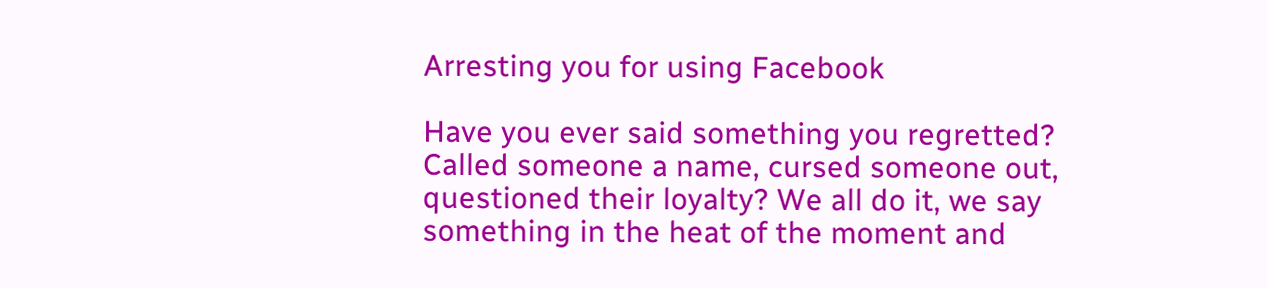Arresting you for using Facebook

Have you ever said something you regretted? Called someone a name, cursed someone out, questioned their loyalty? We all do it, we say something in the heat of the moment and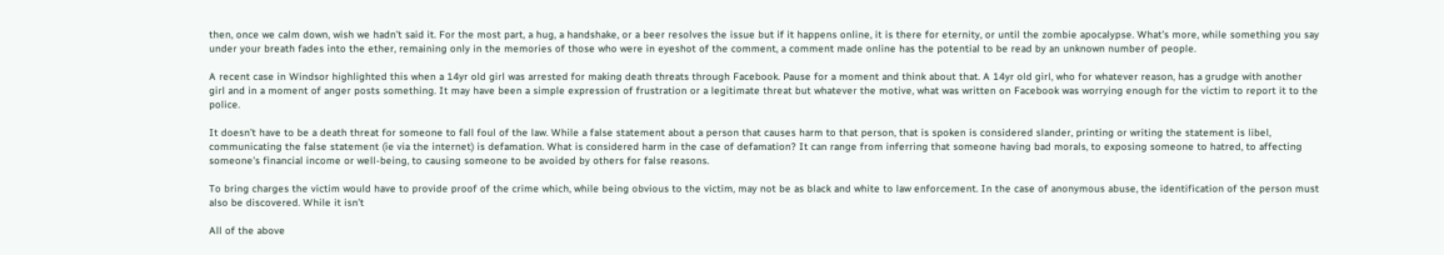then, once we calm down, wish we hadn’t said it. For the most part, a hug, a handshake, or a beer resolves the issue but if it happens online, it is there for eternity, or until the zombie apocalypse. What’s more, while something you say under your breath fades into the ether, remaining only in the memories of those who were in eyeshot of the comment, a comment made online has the potential to be read by an unknown number of people.

A recent case in Windsor highlighted this when a 14yr old girl was arrested for making death threats through Facebook. Pause for a moment and think about that. A 14yr old girl, who for whatever reason, has a grudge with another girl and in a moment of anger posts something. It may have been a simple expression of frustration or a legitimate threat but whatever the motive, what was written on Facebook was worrying enough for the victim to report it to the police.

It doesn’t have to be a death threat for someone to fall foul of the law. While a false statement about a person that causes harm to that person, that is spoken is considered slander, printing or writing the statement is libel, communicating the false statement (ie via the internet) is defamation. What is considered harm in the case of defamation? It can range from inferring that someone having bad morals, to exposing someone to hatred, to affecting someone’s financial income or well-being, to causing someone to be avoided by others for false reasons.

To bring charges the victim would have to provide proof of the crime which, while being obvious to the victim, may not be as black and white to law enforcement. In the case of anonymous abuse, the identification of the person must also be discovered. While it isn’t

All of the above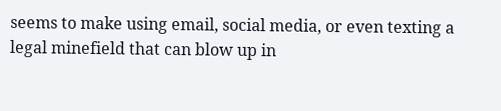seems to make using email, social media, or even texting a legal minefield that can blow up in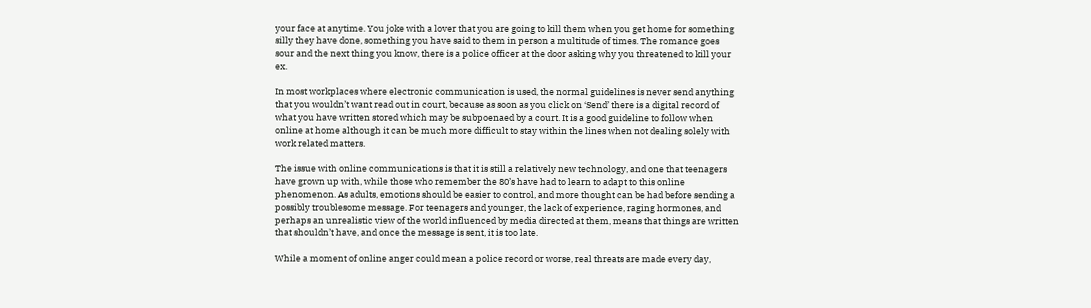your face at anytime. You joke with a lover that you are going to kill them when you get home for something silly they have done, something you have said to them in person a multitude of times. The romance goes sour and the next thing you know, there is a police officer at the door asking why you threatened to kill your ex.

In most workplaces where electronic communication is used, the normal guidelines is never send anything that you wouldn’t want read out in court, because as soon as you click on ‘Send’ there is a digital record of what you have written stored which may be subpoenaed by a court. It is a good guideline to follow when online at home although it can be much more difficult to stay within the lines when not dealing solely with work related matters.

The issue with online communications is that it is still a relatively new technology, and one that teenagers have grown up with, while those who remember the 80’s have had to learn to adapt to this online phenomenon. As adults, emotions should be easier to control, and more thought can be had before sending a possibly troublesome message. For teenagers and younger, the lack of experience, raging hormones, and perhaps an unrealistic view of the world influenced by media directed at them, means that things are written that shouldn’t have, and once the message is sent, it is too late.

While a moment of online anger could mean a police record or worse, real threats are made every day,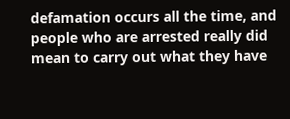defamation occurs all the time, and people who are arrested really did mean to carry out what they have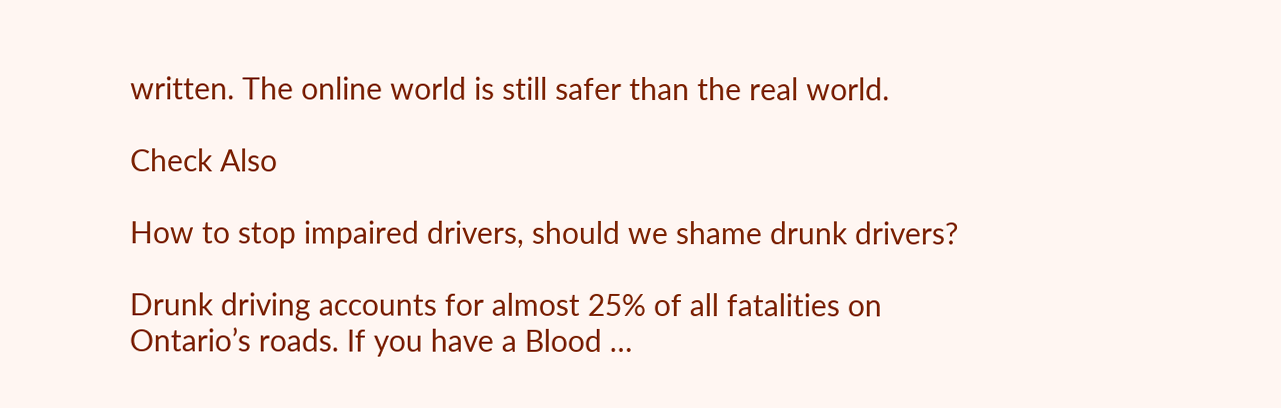written. The online world is still safer than the real world.

Check Also

How to stop impaired drivers, should we shame drunk drivers?

Drunk driving accounts for almost 25% of all fatalities on Ontario’s roads. If you have a Blood …